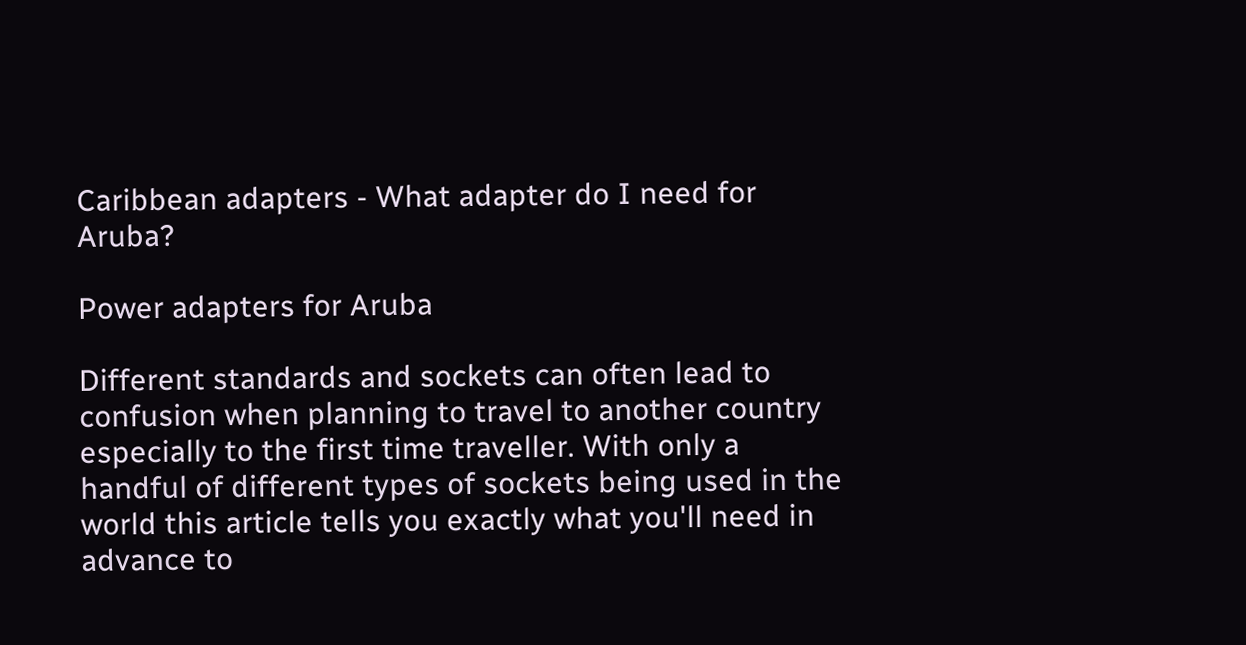Caribbean adapters - What adapter do I need for Aruba?

Power adapters for Aruba

Different standards and sockets can often lead to confusion when planning to travel to another country especially to the first time traveller. With only a handful of different types of sockets being used in the world this article tells you exactly what you'll need in advance to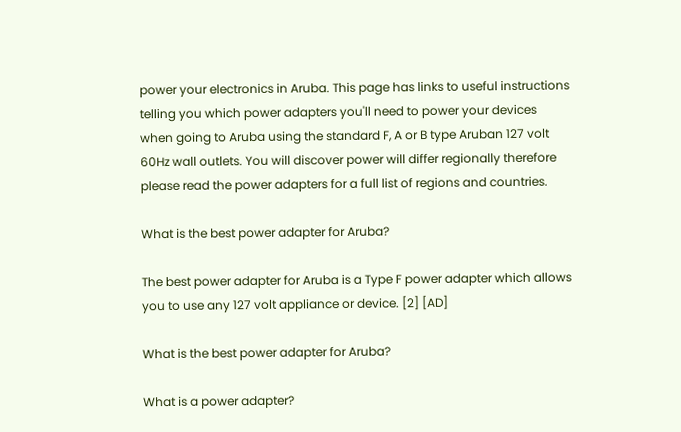power your electronics in Aruba. This page has links to useful instructions telling you which power adapters you'll need to power your devices when going to Aruba using the standard F, A or B type Aruban 127 volt 60Hz wall outlets. You will discover power will differ regionally therefore please read the power adapters for a full list of regions and countries.

What is the best power adapter for Aruba?

The best power adapter for Aruba is a Type F power adapter which allows you to use any 127 volt appliance or device. [2] [AD]

What is the best power adapter for Aruba?

What is a power adapter?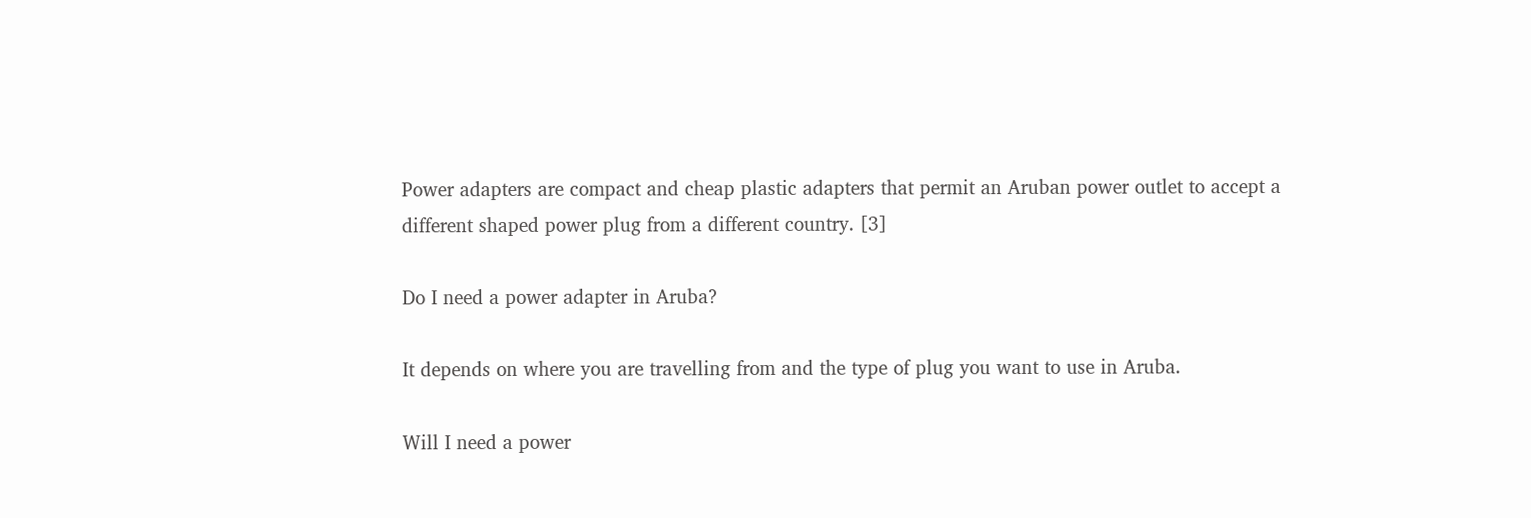Power adapters are compact and cheap plastic adapters that permit an Aruban power outlet to accept a different shaped power plug from a different country. [3]

Do I need a power adapter in Aruba?

It depends on where you are travelling from and the type of plug you want to use in Aruba.

Will I need a power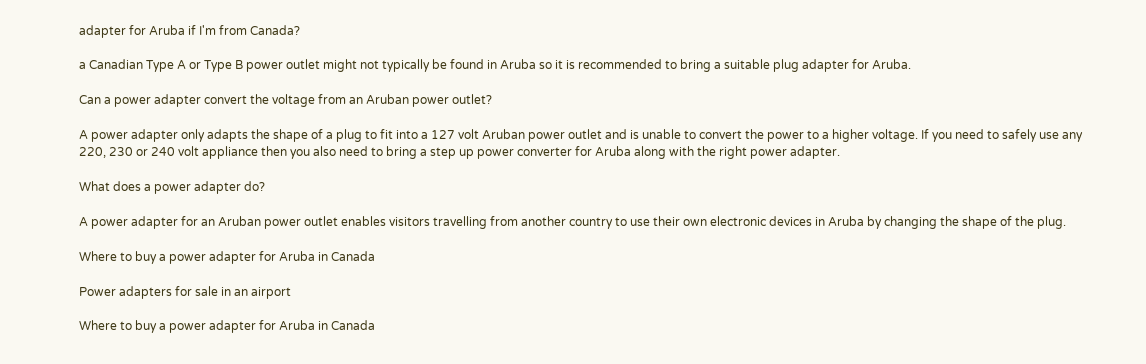adapter for Aruba if I'm from Canada?

a Canadian Type A or Type B power outlet might not typically be found in Aruba so it is recommended to bring a suitable plug adapter for Aruba.

Can a power adapter convert the voltage from an Aruban power outlet?

A power adapter only adapts the shape of a plug to fit into a 127 volt Aruban power outlet and is unable to convert the power to a higher voltage. If you need to safely use any 220, 230 or 240 volt appliance then you also need to bring a step up power converter for Aruba along with the right power adapter.

What does a power adapter do?

A power adapter for an Aruban power outlet enables visitors travelling from another country to use their own electronic devices in Aruba by changing the shape of the plug.

Where to buy a power adapter for Aruba in Canada

Power adapters for sale in an airport

Where to buy a power adapter for Aruba in Canada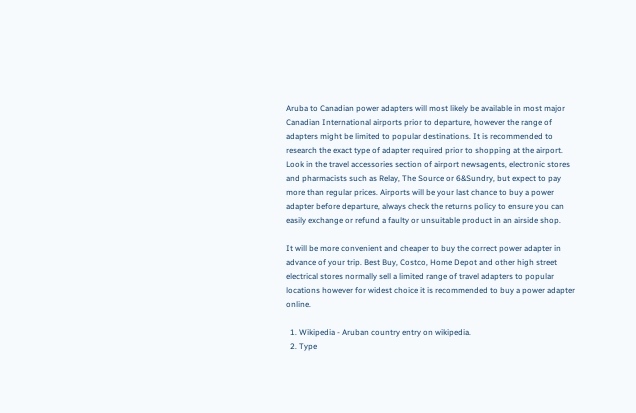Aruba to Canadian power adapters will most likely be available in most major Canadian International airports prior to departure, however the range of adapters might be limited to popular destinations. It is recommended to research the exact type of adapter required prior to shopping at the airport. Look in the travel accessories section of airport newsagents, electronic stores and pharmacists such as Relay, The Source or 6&Sundry, but expect to pay more than regular prices. Airports will be your last chance to buy a power adapter before departure, always check the returns policy to ensure you can easily exchange or refund a faulty or unsuitable product in an airside shop.

It will be more convenient and cheaper to buy the correct power adapter in advance of your trip. Best Buy, Costco, Home Depot and other high street electrical stores normally sell a limited range of travel adapters to popular locations however for widest choice it is recommended to buy a power adapter online.

  1. Wikipedia - Aruban country entry on wikipedia.
  2. Type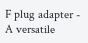F plug adapter - A versatile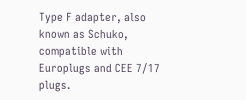Type F adapter, also known as Schuko, compatible with Europlugs and CEE 7/17 plugs.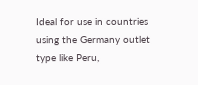Ideal for use in countries using the Germany outlet type like Peru,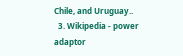Chile, and Uruguay..
  3. Wikipedia - power adaptor